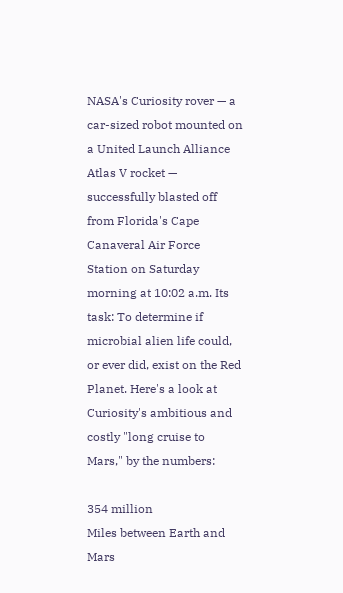NASA's Curiosity rover — a car-sized robot mounted on a United Launch Alliance Atlas V rocket — successfully blasted off from Florida's Cape Canaveral Air Force Station on Saturday morning at 10:02 a.m. Its task: To determine if microbial alien life could, or ever did, exist on the Red Planet. Here's a look at Curiosity's ambitious and costly "long cruise to Mars," by the numbers:

354 million
Miles between Earth and Mars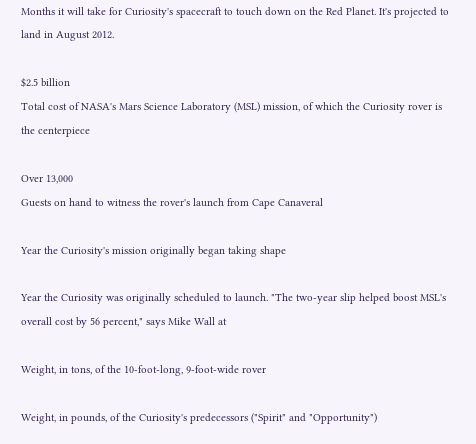Months it will take for Curiosity's spacecraft to touch down on the Red Planet. It's projected to land in August 2012.

$2.5 billion
Total cost of NASA's Mars Science Laboratory (MSL) mission, of which the Curiosity rover is the centerpiece

Over 13,000
Guests on hand to witness the rover's launch from Cape Canaveral

Year the Curiosity's mission originally began taking shape

Year the Curiosity was originally scheduled to launch. "The two-year slip helped boost MSL's overall cost by 56 percent," says Mike Wall at

Weight, in tons, of the 10-foot-long, 9-foot-wide rover

Weight, in pounds, of the Curiosity's predecessors ("Spirit" and "Opportunity")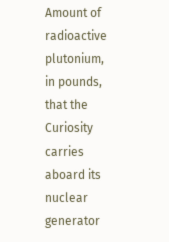Amount of radioactive plutonium, in pounds, that the Curiosity carries aboard its nuclear generator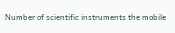Number of scientific instruments the mobile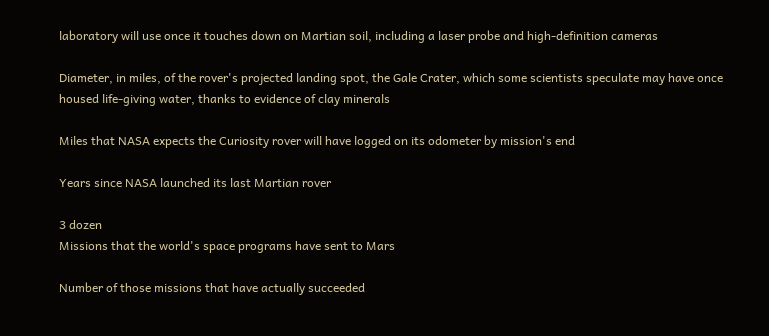laboratory will use once it touches down on Martian soil, including a laser probe and high-definition cameras

Diameter, in miles, of the rover's projected landing spot, the Gale Crater, which some scientists speculate may have once housed life-giving water, thanks to evidence of clay minerals

Miles that NASA expects the Curiosity rover will have logged on its odometer by mission's end

Years since NASA launched its last Martian rover

3 dozen
Missions that the world's space programs have sent to Mars

Number of those missions that have actually succeeded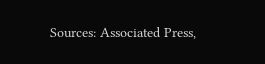Sources: Associated Press,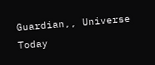Guardian,, Universe Today